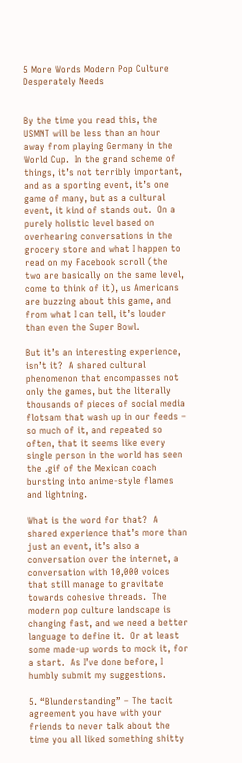5 More Words Modern Pop Culture Desperately Needs


By the time you read this, the USMNT will be less than an hour away from playing Germany in the World Cup.  In the grand scheme of things, it’s not terribly important, and as a sporting event, it’s one game of many, but as a cultural event, it kind of stands out.  On a purely holistic level based on overhearing conversations in the grocery store and what I happen to read on my Facebook scroll (the two are basically on the same level, come to think of it), us Americans are buzzing about this game, and from what I can tell, it’s louder than even the Super Bowl.

But it’s an interesting experience, isn’t it?  A shared cultural phenomenon that encompasses not only the games, but the literally thousands of pieces of social media flotsam that wash up in our feeds – so much of it, and repeated so often, that it seems like every single person in the world has seen the .gif of the Mexican coach bursting into anime-style flames and lightning.

What is the word for that?  A shared experience that’s more than just an event, it’s also a conversation over the internet, a conversation with 10,000 voices that still manage to gravitate towards cohesive threads.  The modern pop culture landscape is changing fast, and we need a better language to define it.  Or at least some made-up words to mock it, for a start.  As I’ve done before, I humbly submit my suggestions.

5. “Blunderstanding” – The tacit agreement you have with your friends to never talk about the time you all liked something shitty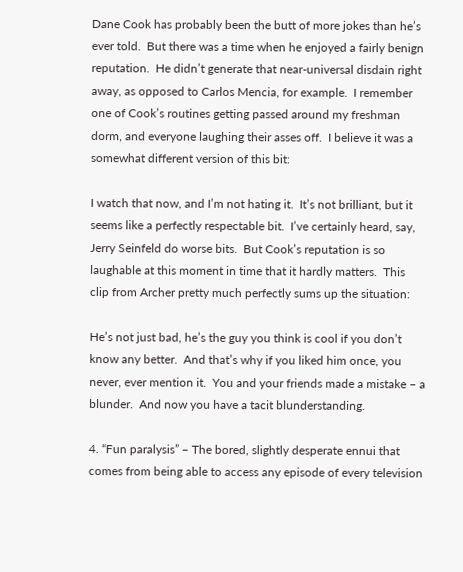Dane Cook has probably been the butt of more jokes than he’s ever told.  But there was a time when he enjoyed a fairly benign reputation.  He didn’t generate that near-universal disdain right away, as opposed to Carlos Mencia, for example.  I remember one of Cook’s routines getting passed around my freshman dorm, and everyone laughing their asses off.  I believe it was a somewhat different version of this bit:

I watch that now, and I’m not hating it.  It’s not brilliant, but it seems like a perfectly respectable bit.  I’ve certainly heard, say, Jerry Seinfeld do worse bits.  But Cook’s reputation is so laughable at this moment in time that it hardly matters.  This clip from Archer pretty much perfectly sums up the situation:

He’s not just bad, he’s the guy you think is cool if you don’t know any better.  And that’s why if you liked him once, you never, ever mention it.  You and your friends made a mistake – a blunder.  And now you have a tacit blunderstanding.

4. “Fun paralysis” – The bored, slightly desperate ennui that comes from being able to access any episode of every television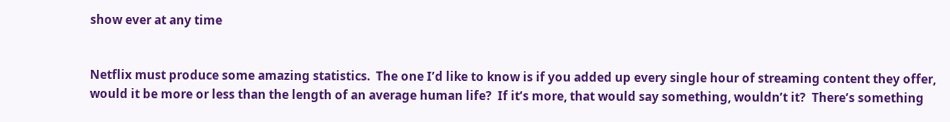show ever at any time


Netflix must produce some amazing statistics.  The one I’d like to know is if you added up every single hour of streaming content they offer, would it be more or less than the length of an average human life?  If it’s more, that would say something, wouldn’t it?  There’s something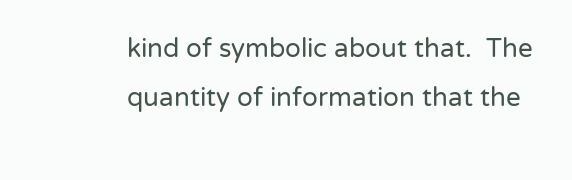kind of symbolic about that.  The quantity of information that the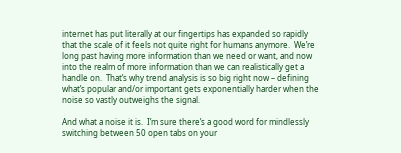internet has put literally at our fingertips has expanded so rapidly that the scale of it feels not quite right for humans anymore.  We’re long past having more information than we need or want, and now into the realm of more information than we can realistically get a handle on.  That’s why trend analysis is so big right now – defining what’s popular and/or important gets exponentially harder when the noise so vastly outweighs the signal.

And what a noise it is.  I’m sure there’s a good word for mindlessly switching between 50 open tabs on your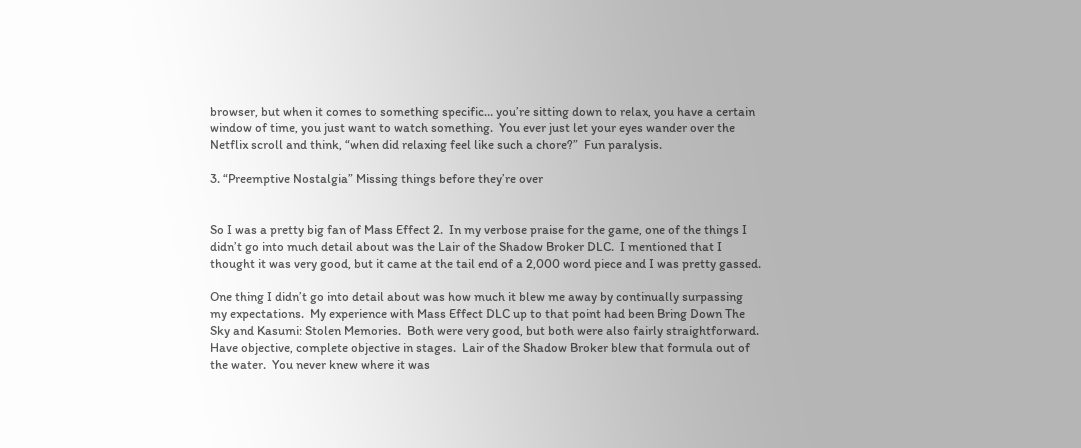browser, but when it comes to something specific… you’re sitting down to relax, you have a certain window of time, you just want to watch something.  You ever just let your eyes wander over the Netflix scroll and think, “when did relaxing feel like such a chore?”  Fun paralysis.

3. “Preemptive Nostalgia” Missing things before they’re over


So I was a pretty big fan of Mass Effect 2.  In my verbose praise for the game, one of the things I didn’t go into much detail about was the Lair of the Shadow Broker DLC.  I mentioned that I thought it was very good, but it came at the tail end of a 2,000 word piece and I was pretty gassed.

One thing I didn’t go into detail about was how much it blew me away by continually surpassing my expectations.  My experience with Mass Effect DLC up to that point had been Bring Down The Sky and Kasumi: Stolen Memories.  Both were very good, but both were also fairly straightforward.  Have objective, complete objective in stages.  Lair of the Shadow Broker blew that formula out of the water.  You never knew where it was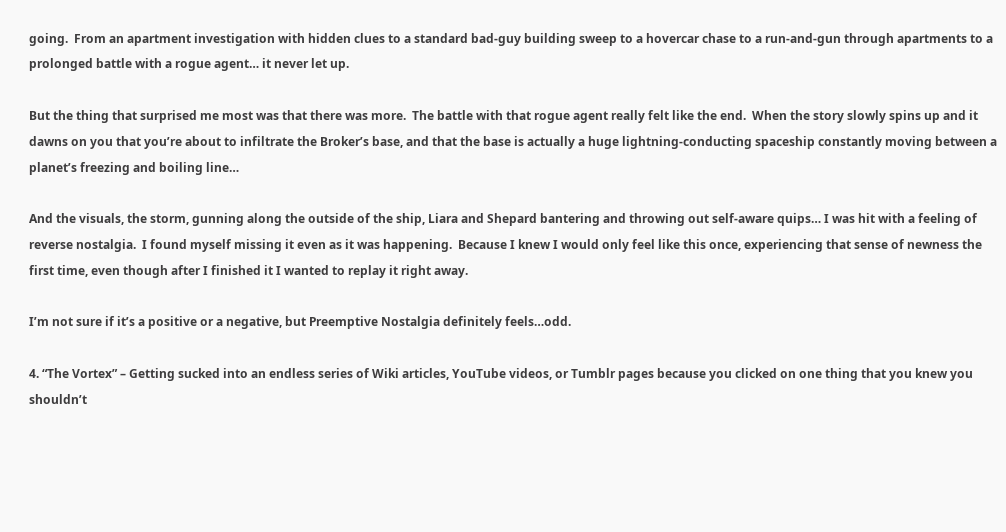going.  From an apartment investigation with hidden clues to a standard bad-guy building sweep to a hovercar chase to a run-and-gun through apartments to a prolonged battle with a rogue agent… it never let up.

But the thing that surprised me most was that there was more.  The battle with that rogue agent really felt like the end.  When the story slowly spins up and it dawns on you that you’re about to infiltrate the Broker’s base, and that the base is actually a huge lightning-conducting spaceship constantly moving between a planet’s freezing and boiling line…

And the visuals, the storm, gunning along the outside of the ship, Liara and Shepard bantering and throwing out self-aware quips… I was hit with a feeling of reverse nostalgia.  I found myself missing it even as it was happening.  Because I knew I would only feel like this once, experiencing that sense of newness the first time, even though after I finished it I wanted to replay it right away.

I’m not sure if it’s a positive or a negative, but Preemptive Nostalgia definitely feels…odd.

4. “The Vortex” – Getting sucked into an endless series of Wiki articles, YouTube videos, or Tumblr pages because you clicked on one thing that you knew you shouldn’t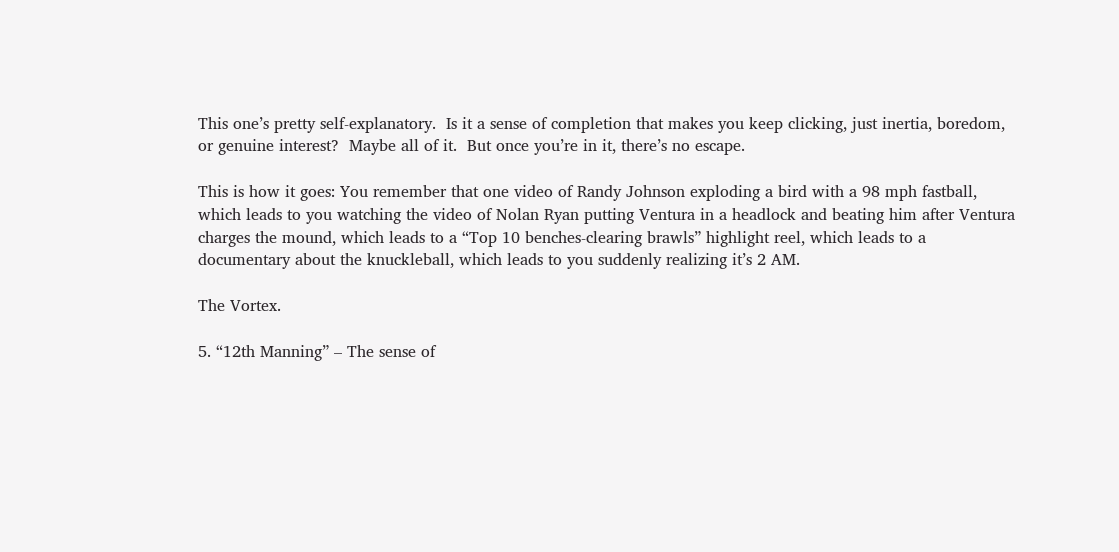This one’s pretty self-explanatory.  Is it a sense of completion that makes you keep clicking, just inertia, boredom, or genuine interest?  Maybe all of it.  But once you’re in it, there’s no escape.

This is how it goes: You remember that one video of Randy Johnson exploding a bird with a 98 mph fastball, which leads to you watching the video of Nolan Ryan putting Ventura in a headlock and beating him after Ventura charges the mound, which leads to a “Top 10 benches-clearing brawls” highlight reel, which leads to a documentary about the knuckleball, which leads to you suddenly realizing it’s 2 AM.

The Vortex.

5. “12th Manning” – The sense of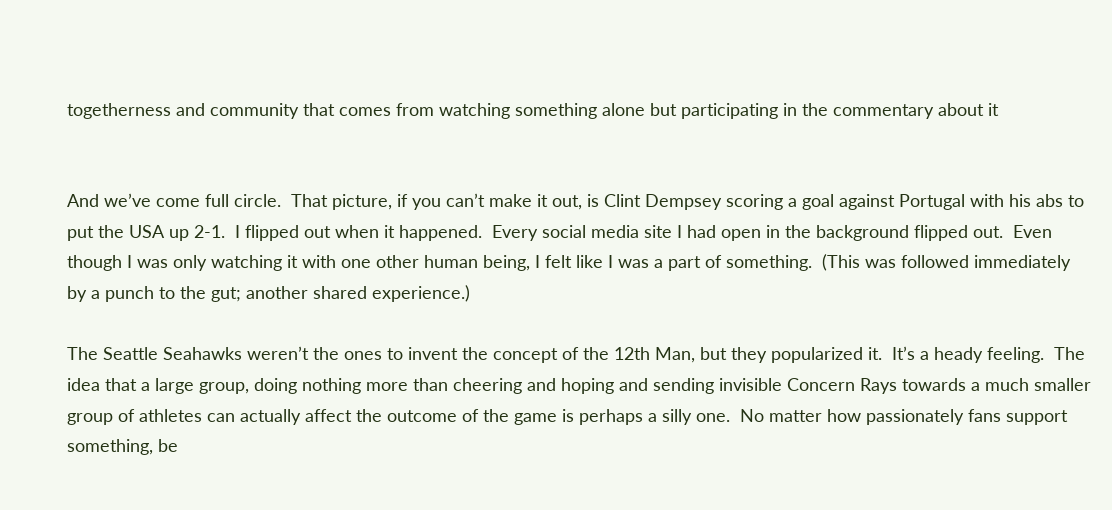togetherness and community that comes from watching something alone but participating in the commentary about it


And we’ve come full circle.  That picture, if you can’t make it out, is Clint Dempsey scoring a goal against Portugal with his abs to put the USA up 2-1.  I flipped out when it happened.  Every social media site I had open in the background flipped out.  Even though I was only watching it with one other human being, I felt like I was a part of something.  (This was followed immediately by a punch to the gut; another shared experience.)

The Seattle Seahawks weren’t the ones to invent the concept of the 12th Man, but they popularized it.  It’s a heady feeling.  The idea that a large group, doing nothing more than cheering and hoping and sending invisible Concern Rays towards a much smaller group of athletes can actually affect the outcome of the game is perhaps a silly one.  No matter how passionately fans support something, be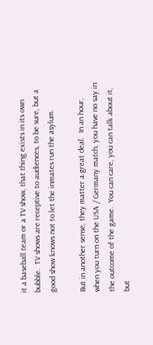it a baseball team or a TV show, that thing exists in its own bubble.  TV shows are receptive to audiences, to be sure, but a good show knows not to let the inmates run the asylum.

But in another sense, they matter a great deal.  In an hour, when you turn on the USA / Germany match, you have no say in the outcome of the game.  You can care, you can talk about it, but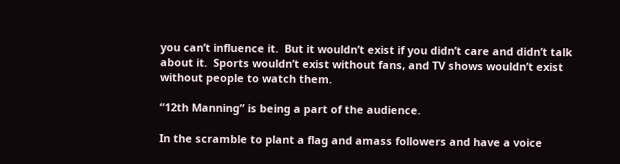you can’t influence it.  But it wouldn’t exist if you didn’t care and didn’t talk about it.  Sports wouldn’t exist without fans, and TV shows wouldn’t exist without people to watch them.

“12th Manning” is being a part of the audience.

In the scramble to plant a flag and amass followers and have a voice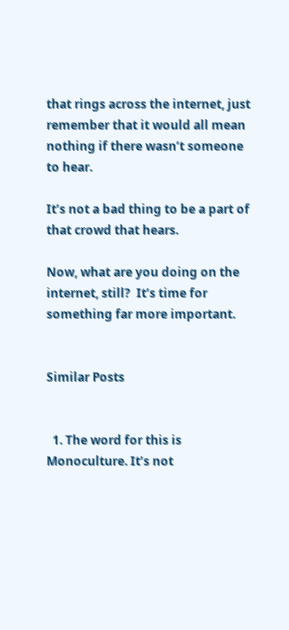that rings across the internet, just remember that it would all mean nothing if there wasn’t someone to hear.

It’s not a bad thing to be a part of that crowd that hears.

Now, what are you doing on the internet, still?  It’s time for something far more important.


Similar Posts


  1. The word for this is Monoculture. It’s not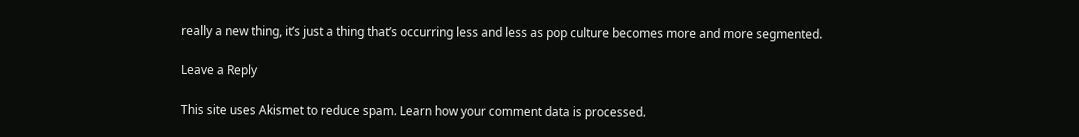really a new thing, it’s just a thing that’s occurring less and less as pop culture becomes more and more segmented.

Leave a Reply

This site uses Akismet to reduce spam. Learn how your comment data is processed.